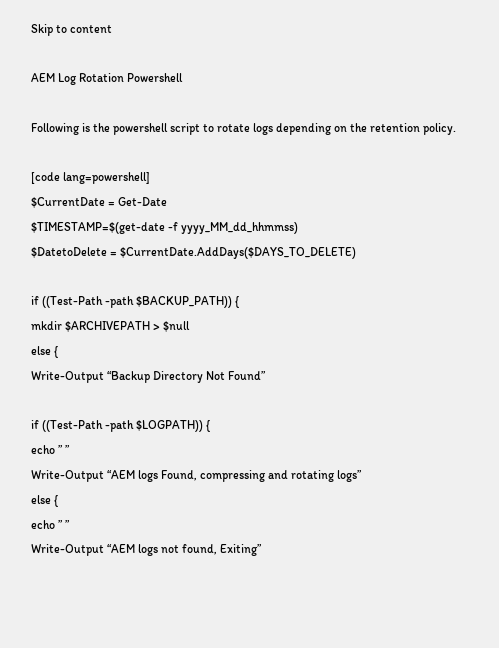Skip to content

AEM Log Rotation Powershell

Following is the powershell script to rotate logs depending on the retention policy.

[code lang=powershell]
$CurrentDate = Get-Date
$TIMESTAMP=$(get-date -f yyyy_MM_dd_hhmmss)
$DatetoDelete = $CurrentDate.AddDays($DAYS_TO_DELETE)

if ((Test-Path -path $BACKUP_PATH)) {
mkdir $ARCHIVEPATH > $null
else {
Write-Output “Backup Directory Not Found”

if ((Test-Path -path $LOGPATH)) {
echo ” ”
Write-Output “AEM logs Found, compressing and rotating logs”
else {
echo ” ”
Write-Output “AEM logs not found, Exiting”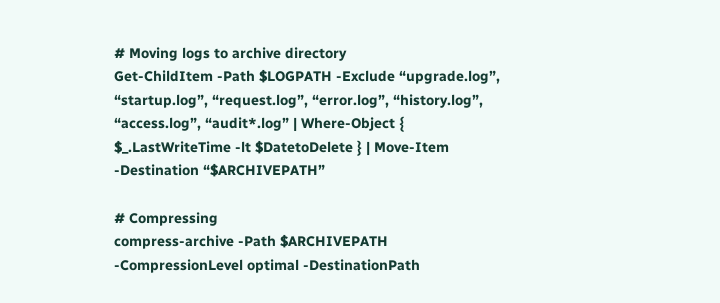# Moving logs to archive directory
Get-ChildItem -Path $LOGPATH -Exclude “upgrade.log”, “startup.log”, “request.log”, “error.log”, “history.log”, “access.log”, “audit*.log” | Where-Object { $_.LastWriteTime -lt $DatetoDelete } | Move-Item -Destination “$ARCHIVEPATH”

# Compressing
compress-archive -Path $ARCHIVEPATH -CompressionLevel optimal -DestinationPath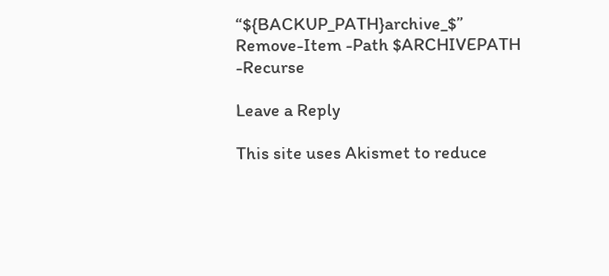“${BACKUP_PATH}archive_$”
Remove-Item -Path $ARCHIVEPATH -Recurse

Leave a Reply

This site uses Akismet to reduce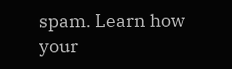spam. Learn how your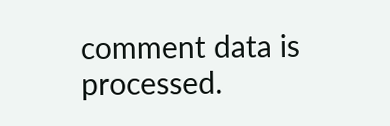comment data is processed.